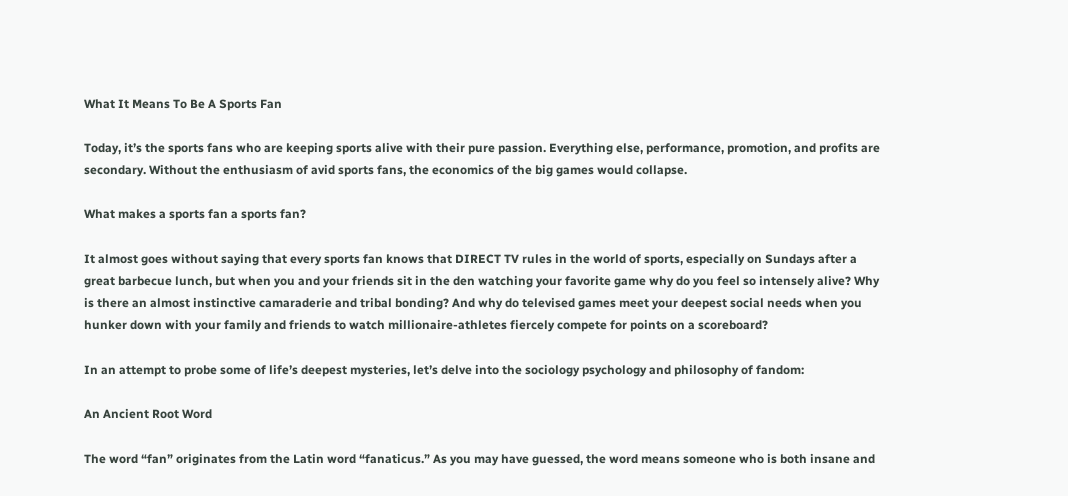What It Means To Be A Sports Fan

Today, it’s the sports fans who are keeping sports alive with their pure passion. Everything else, performance, promotion, and profits are secondary. Without the enthusiasm of avid sports fans, the economics of the big games would collapse.

What makes a sports fan a sports fan?

It almost goes without saying that every sports fan knows that DIRECT TV rules in the world of sports, especially on Sundays after a great barbecue lunch, but when you and your friends sit in the den watching your favorite game why do you feel so intensely alive? Why is there an almost instinctive camaraderie and tribal bonding? And why do televised games meet your deepest social needs when you hunker down with your family and friends to watch millionaire-athletes fiercely compete for points on a scoreboard?

In an attempt to probe some of life’s deepest mysteries, let’s delve into the sociology psychology and philosophy of fandom:

An Ancient Root Word

The word “fan” originates from the Latin word “fanaticus.” As you may have guessed, the word means someone who is both insane and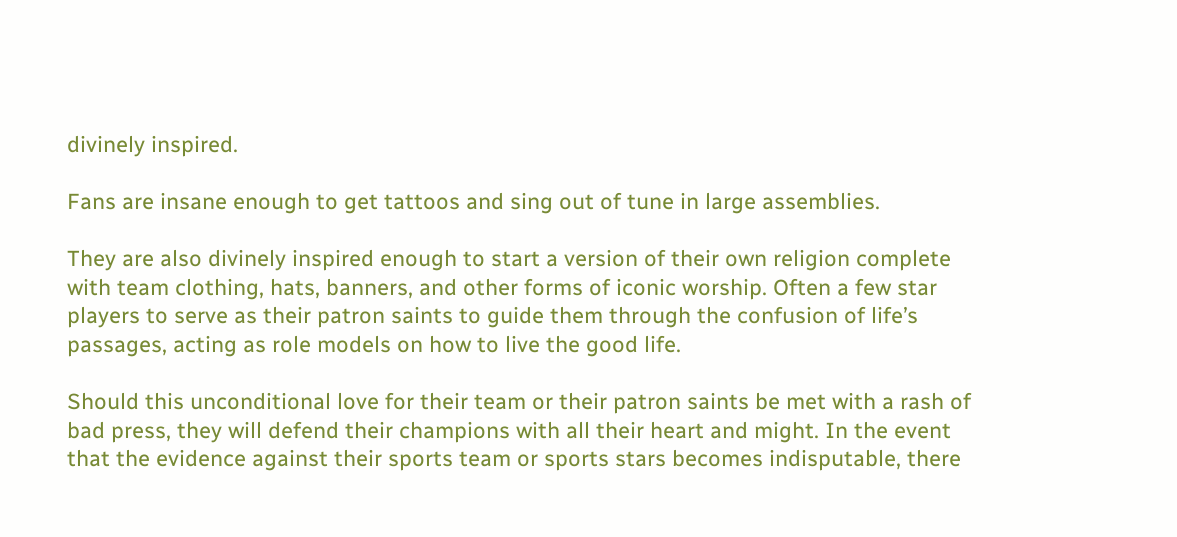divinely inspired.

Fans are insane enough to get tattoos and sing out of tune in large assemblies.

They are also divinely inspired enough to start a version of their own religion complete with team clothing, hats, banners, and other forms of iconic worship. Often a few star players to serve as their patron saints to guide them through the confusion of life’s passages, acting as role models on how to live the good life.

Should this unconditional love for their team or their patron saints be met with a rash of bad press, they will defend their champions with all their heart and might. In the event that the evidence against their sports team or sports stars becomes indisputable, there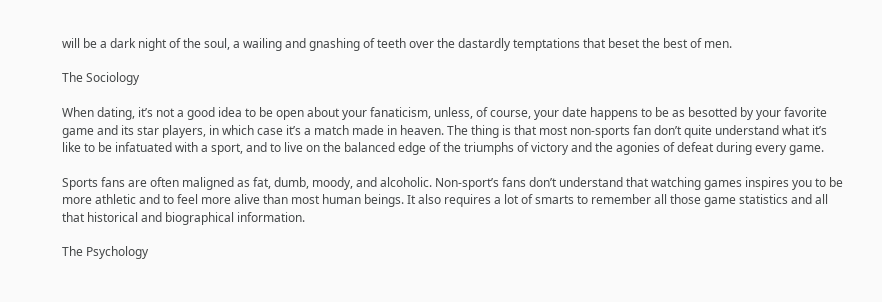will be a dark night of the soul, a wailing and gnashing of teeth over the dastardly temptations that beset the best of men.

The Sociology

When dating, it’s not a good idea to be open about your fanaticism, unless, of course, your date happens to be as besotted by your favorite game and its star players, in which case it’s a match made in heaven. The thing is that most non-sports fan don’t quite understand what it’s like to be infatuated with a sport, and to live on the balanced edge of the triumphs of victory and the agonies of defeat during every game.

Sports fans are often maligned as fat, dumb, moody, and alcoholic. Non-sport’s fans don’t understand that watching games inspires you to be more athletic and to feel more alive than most human beings. It also requires a lot of smarts to remember all those game statistics and all that historical and biographical information.

The Psychology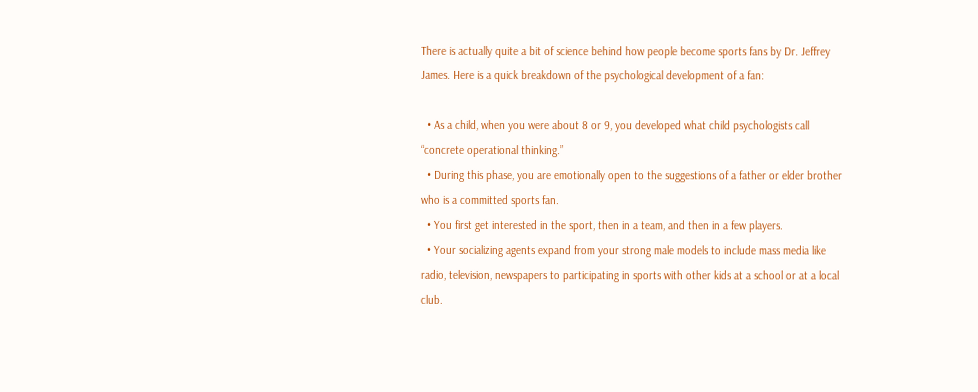There is actually quite a bit of science behind how people become sports fans by Dr. Jeffrey James. Here is a quick breakdown of the psychological development of a fan:

  • As a child, when you were about 8 or 9, you developed what child psychologists call “concrete operational thinking.”
  • During this phase, you are emotionally open to the suggestions of a father or elder brother who is a committed sports fan.
  • You first get interested in the sport, then in a team, and then in a few players.
  • Your socializing agents expand from your strong male models to include mass media like radio, television, newspapers to participating in sports with other kids at a school or at a local club.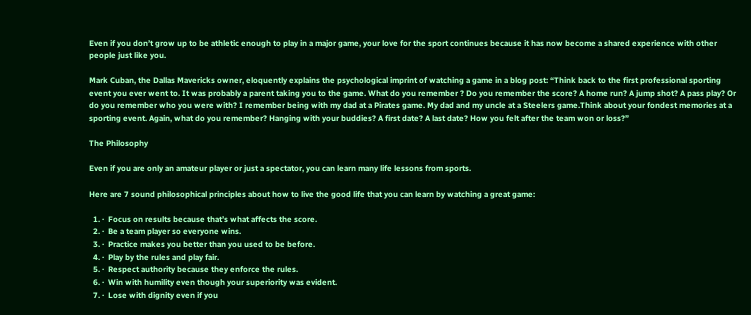Even if you don’t grow up to be athletic enough to play in a major game, your love for the sport continues because it has now become a shared experience with other people just like you.

Mark Cuban, the Dallas Mavericks owner, eloquently explains the psychological imprint of watching a game in a blog post: “Think back to the first professional sporting event you ever went to. It was probably a parent taking you to the game. What do you remember ? Do you remember the score? A home run? A jump shot? A pass play? Or do you remember who you were with? I remember being with my dad at a Pirates game. My dad and my uncle at a Steelers game.Think about your fondest memories at a sporting event. Again, what do you remember? Hanging with your buddies? A first date? A last date? How you felt after the team won or loss?”

The Philosophy

Even if you are only an amateur player or just a spectator, you can learn many life lessons from sports.

Here are 7 sound philosophical principles about how to live the good life that you can learn by watching a great game:

  1. ·  Focus on results because that’s what affects the score.
  2. ·  Be a team player so everyone wins.
  3. ·  Practice makes you better than you used to be before.
  4. ·  Play by the rules and play fair.
  5. ·  Respect authority because they enforce the rules.
  6. ·  Win with humility even though your superiority was evident.
  7. ·  Lose with dignity even if you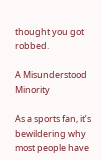thought you got robbed.

A Misunderstood Minority

As a sports fan, it’s bewildering why most people have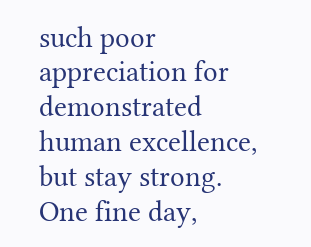such poor appreciation for demonstrated human excellence, but stay strong. One fine day,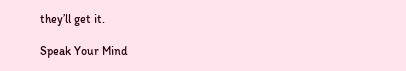they’ll get it.

Speak Your Mind